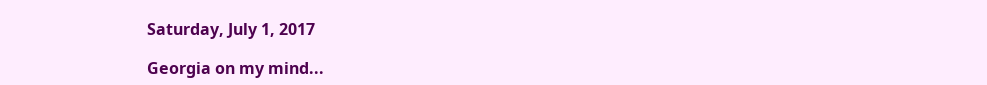Saturday, July 1, 2017

Georgia on my mind...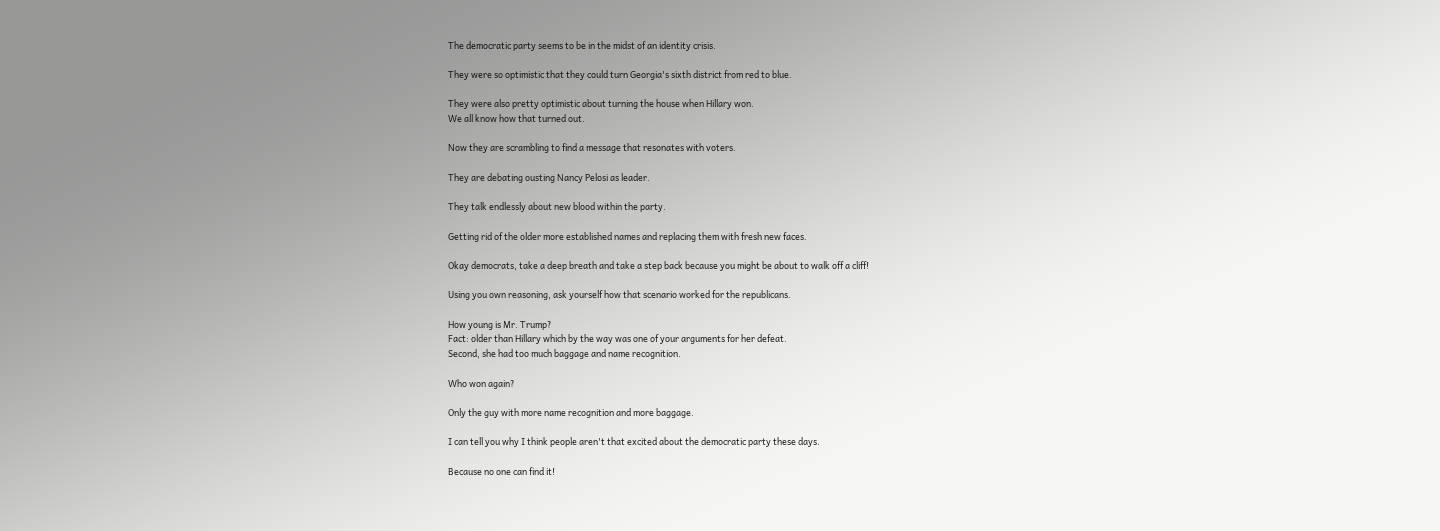The democratic party seems to be in the midst of an identity crisis.

They were so optimistic that they could turn Georgia's sixth district from red to blue.

They were also pretty optimistic about turning the house when Hillary won.
We all know how that turned out.

Now they are scrambling to find a message that resonates with voters.

They are debating ousting Nancy Pelosi as leader.

They talk endlessly about new blood within the party.

Getting rid of the older more established names and replacing them with fresh new faces.

Okay democrats, take a deep breath and take a step back because you might be about to walk off a cliff!

Using you own reasoning, ask yourself how that scenario worked for the republicans.

How young is Mr. Trump?
Fact: older than Hillary which by the way was one of your arguments for her defeat.
Second, she had too much baggage and name recognition.

Who won again?

Only the guy with more name recognition and more baggage.

I can tell you why I think people aren't that excited about the democratic party these days.

Because no one can find it!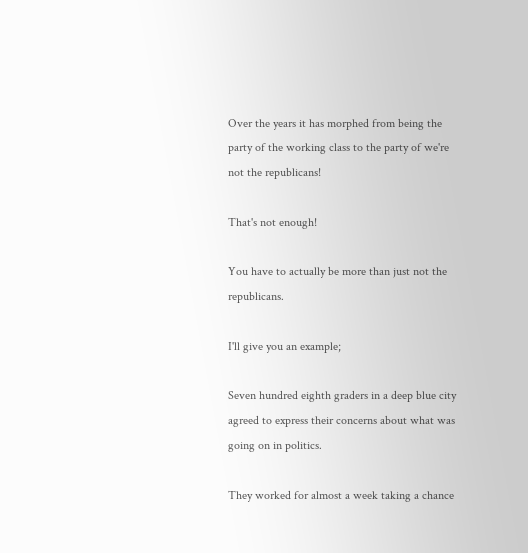Over the years it has morphed from being the party of the working class to the party of we're not the republicans!

That's not enough!

You have to actually be more than just not the republicans.

I'll give you an example;

Seven hundred eighth graders in a deep blue city agreed to express their concerns about what was going on in politics.

They worked for almost a week taking a chance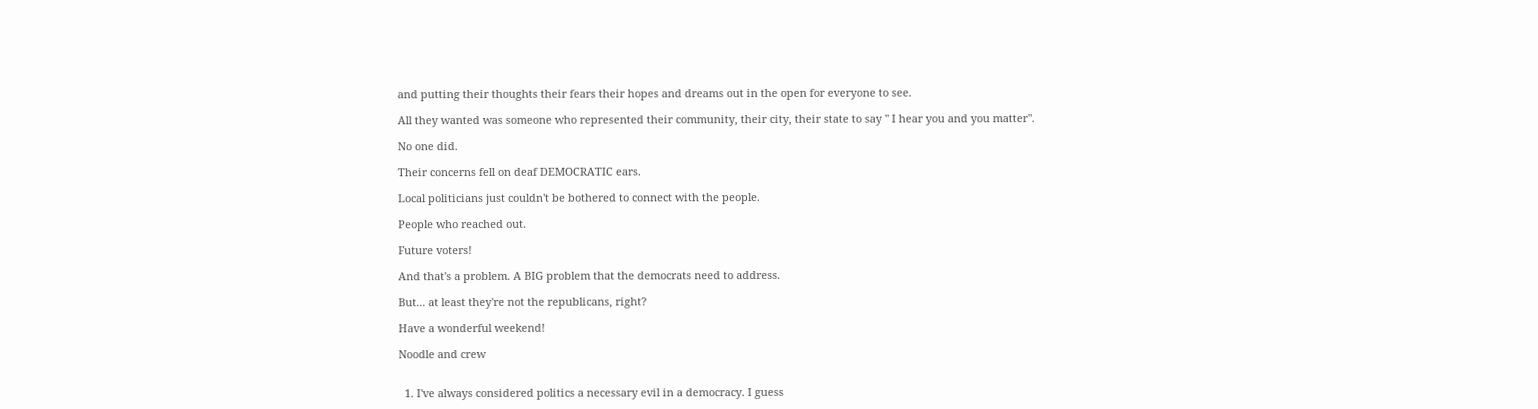and putting their thoughts their fears their hopes and dreams out in the open for everyone to see.

All they wanted was someone who represented their community, their city, their state to say " I hear you and you matter".

No one did.

Their concerns fell on deaf DEMOCRATIC ears.

Local politicians just couldn't be bothered to connect with the people.

People who reached out.

Future voters!

And that's a problem. A BIG problem that the democrats need to address.

But... at least they're not the republicans, right?

Have a wonderful weekend!

Noodle and crew


  1. I've always considered politics a necessary evil in a democracy. I guess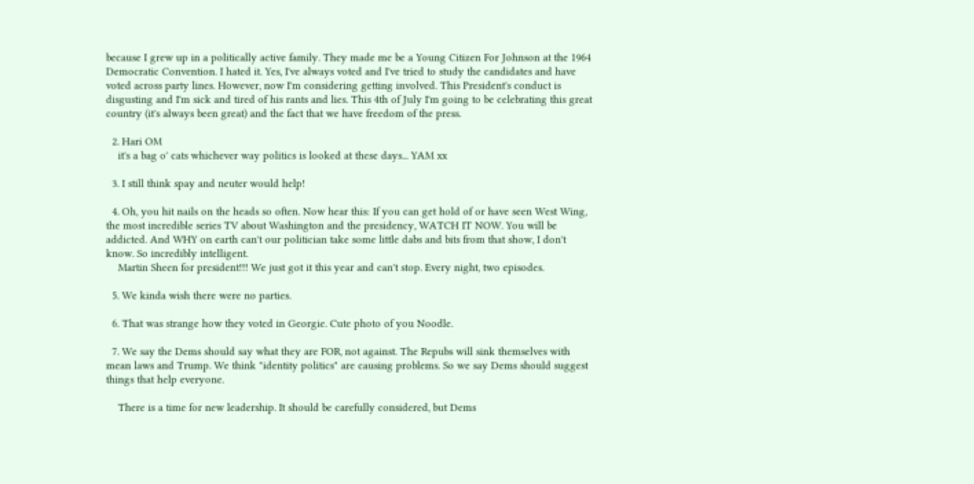because I grew up in a politically active family. They made me be a Young Citizen For Johnson at the 1964 Democratic Convention. I hated it. Yes, I've always voted and I've tried to study the candidates and have voted across party lines. However, now I'm considering getting involved. This President's conduct is disgusting and I'm sick and tired of his rants and lies. This 4th of July I'm going to be celebrating this great country (it's always been great) and the fact that we have freedom of the press.

  2. Hari OM
    it's a bag o' cats whichever way politics is looked at these days... YAM xx

  3. I still think spay and neuter would help!

  4. Oh, you hit nails on the heads so often. Now hear this: If you can get hold of or have seen West Wing, the most incredible series TV about Washington and the presidency, WATCH IT NOW. You will be addicted. And WHY on earth can't our politician take some little dabs and bits from that show, I don't know. So incredibly intelligent.
    Martin Sheen for president!!! We just got it this year and can't stop. Every night, two episodes.

  5. We kinda wish there were no parties.

  6. That was strange how they voted in Georgie. Cute photo of you Noodle.

  7. We say the Dems should say what they are FOR, not against. The Repubs will sink themselves with mean laws and Trump. We think "identity politics" are causing problems. So we say Dems should suggest things that help everyone.

    There is a time for new leadership. It should be carefully considered, but Dems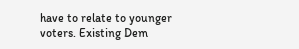have to relate to younger voters. Existing Dem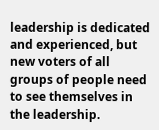leadership is dedicated and experienced, but new voters of all groups of people need to see themselves in the leadership.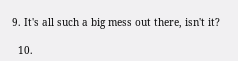9. It's all such a big mess out there, isn't it?

  10.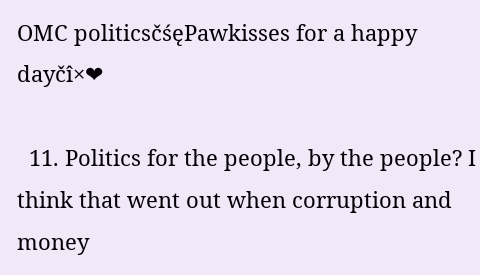OMC politicsčśęPawkisses for a happy dayčî×❤

  11. Politics for the people, by the people? I think that went out when corruption and money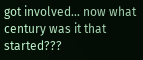got involved... now what century was it that started???